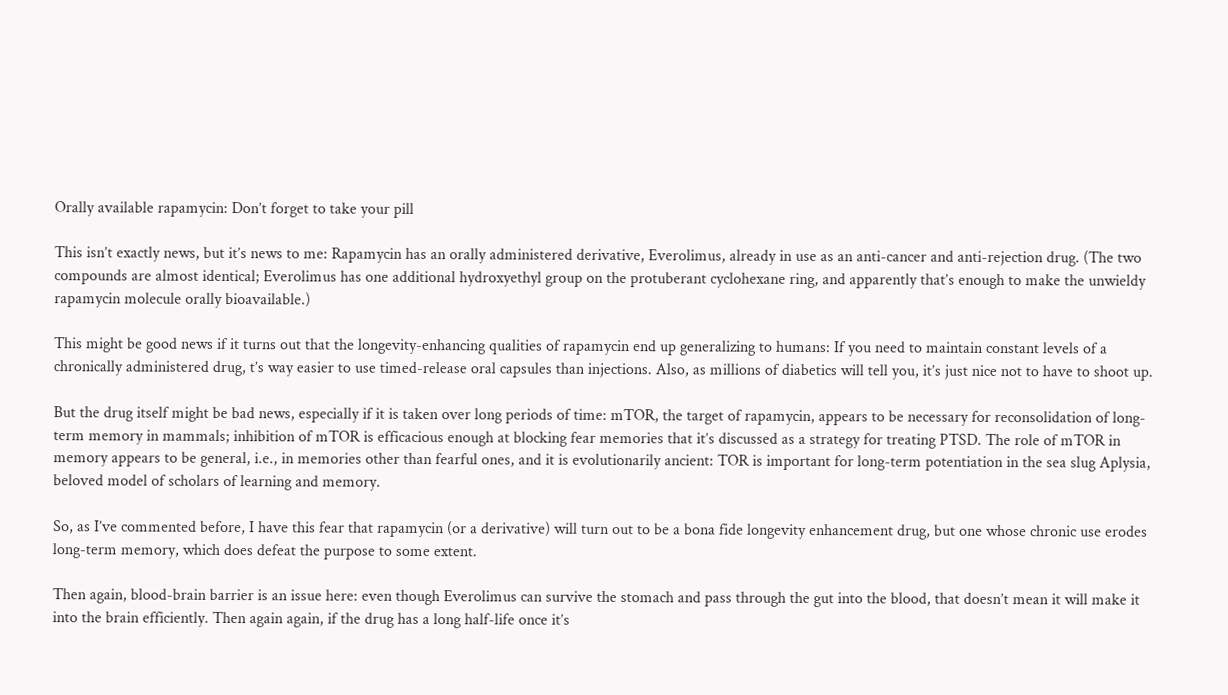Orally available rapamycin: Don’t forget to take your pill

This isn’t exactly news, but it’s news to me: Rapamycin has an orally administered derivative, Everolimus, already in use as an anti-cancer and anti-rejection drug. (The two compounds are almost identical; Everolimus has one additional hydroxyethyl group on the protuberant cyclohexane ring, and apparently that’s enough to make the unwieldy rapamycin molecule orally bioavailable.)

This might be good news if it turns out that the longevity-enhancing qualities of rapamycin end up generalizing to humans: If you need to maintain constant levels of a chronically administered drug, t’s way easier to use timed-release oral capsules than injections. Also, as millions of diabetics will tell you, it’s just nice not to have to shoot up.

But the drug itself might be bad news, especially if it is taken over long periods of time: mTOR, the target of rapamycin, appears to be necessary for reconsolidation of long-term memory in mammals; inhibition of mTOR is efficacious enough at blocking fear memories that it’s discussed as a strategy for treating PTSD. The role of mTOR in memory appears to be general, i.e., in memories other than fearful ones, and it is evolutionarily ancient: TOR is important for long-term potentiation in the sea slug Aplysia, beloved model of scholars of learning and memory.

So, as I’ve commented before, I have this fear that rapamycin (or a derivative) will turn out to be a bona fide longevity enhancement drug, but one whose chronic use erodes long-term memory, which does defeat the purpose to some extent.

Then again, blood-brain barrier is an issue here: even though Everolimus can survive the stomach and pass through the gut into the blood, that doesn’t mean it will make it into the brain efficiently. Then again again, if the drug has a long half-life once it’s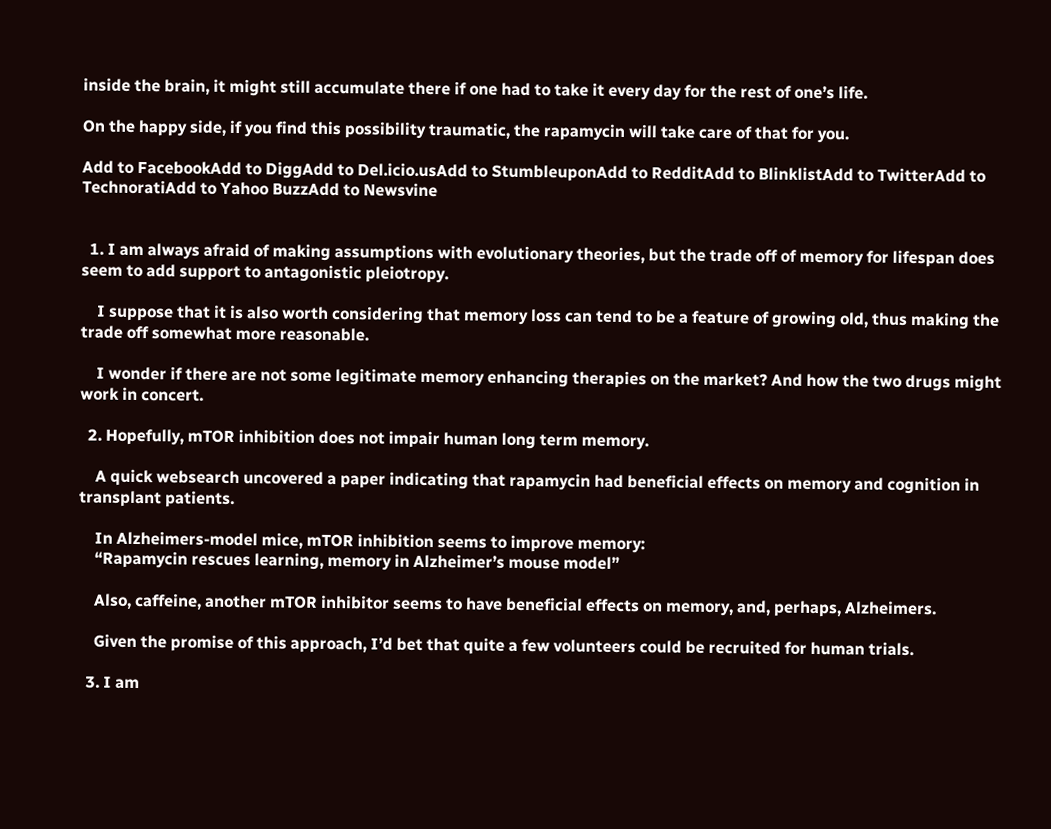inside the brain, it might still accumulate there if one had to take it every day for the rest of one’s life.

On the happy side, if you find this possibility traumatic, the rapamycin will take care of that for you.

Add to FacebookAdd to DiggAdd to Del.icio.usAdd to StumbleuponAdd to RedditAdd to BlinklistAdd to TwitterAdd to TechnoratiAdd to Yahoo BuzzAdd to Newsvine


  1. I am always afraid of making assumptions with evolutionary theories, but the trade off of memory for lifespan does seem to add support to antagonistic pleiotropy.

    I suppose that it is also worth considering that memory loss can tend to be a feature of growing old, thus making the trade off somewhat more reasonable.

    I wonder if there are not some legitimate memory enhancing therapies on the market? And how the two drugs might work in concert.

  2. Hopefully, mTOR inhibition does not impair human long term memory.

    A quick websearch uncovered a paper indicating that rapamycin had beneficial effects on memory and cognition in transplant patients.

    In Alzheimers-model mice, mTOR inhibition seems to improve memory:
    “Rapamycin rescues learning, memory in Alzheimer’s mouse model”

    Also, caffeine, another mTOR inhibitor seems to have beneficial effects on memory, and, perhaps, Alzheimers.

    Given the promise of this approach, I’d bet that quite a few volunteers could be recruited for human trials.

  3. I am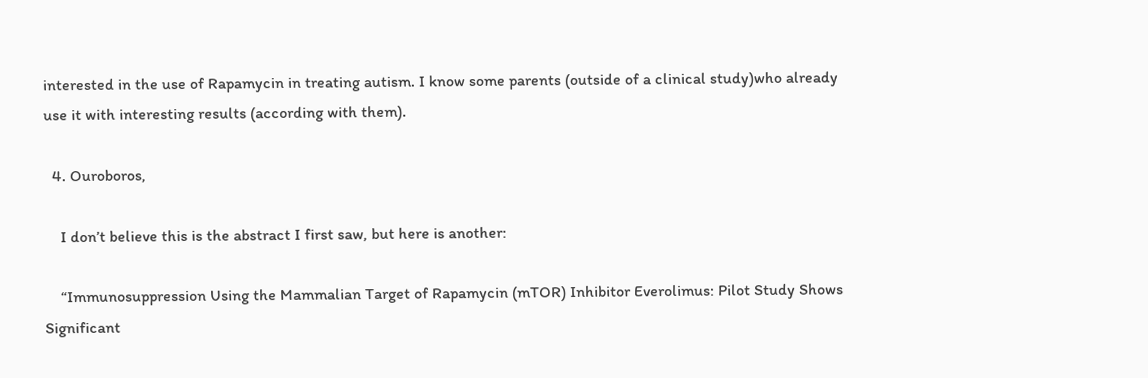interested in the use of Rapamycin in treating autism. I know some parents (outside of a clinical study)who already use it with interesting results (according with them).

  4. Ouroboros,

    I don’t believe this is the abstract I first saw, but here is another:

    “Immunosuppression Using the Mammalian Target of Rapamycin (mTOR) Inhibitor Everolimus: Pilot Study Shows Significant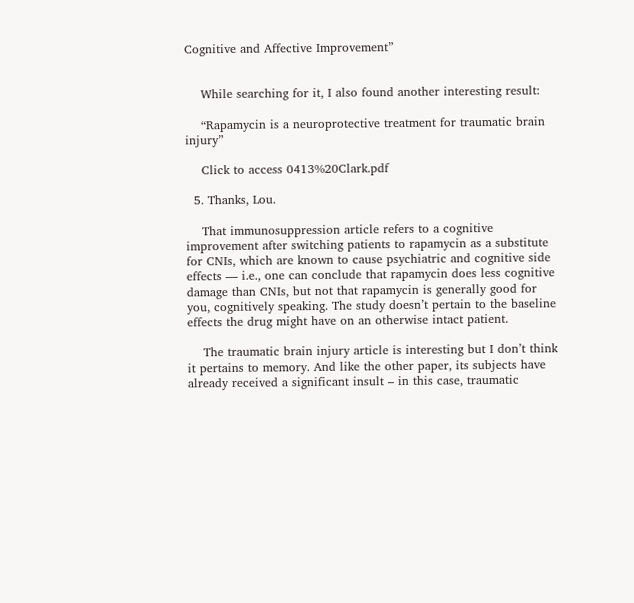Cognitive and Affective Improvement”


    While searching for it, I also found another interesting result:

    “Rapamycin is a neuroprotective treatment for traumatic brain injury”

    Click to access 0413%20Clark.pdf

  5. Thanks, Lou.

    That immunosuppression article refers to a cognitive improvement after switching patients to rapamycin as a substitute for CNIs, which are known to cause psychiatric and cognitive side effects — i.e., one can conclude that rapamycin does less cognitive damage than CNIs, but not that rapamycin is generally good for you, cognitively speaking. The study doesn’t pertain to the baseline effects the drug might have on an otherwise intact patient.

    The traumatic brain injury article is interesting but I don’t think it pertains to memory. And like the other paper, its subjects have already received a significant insult – in this case, traumatic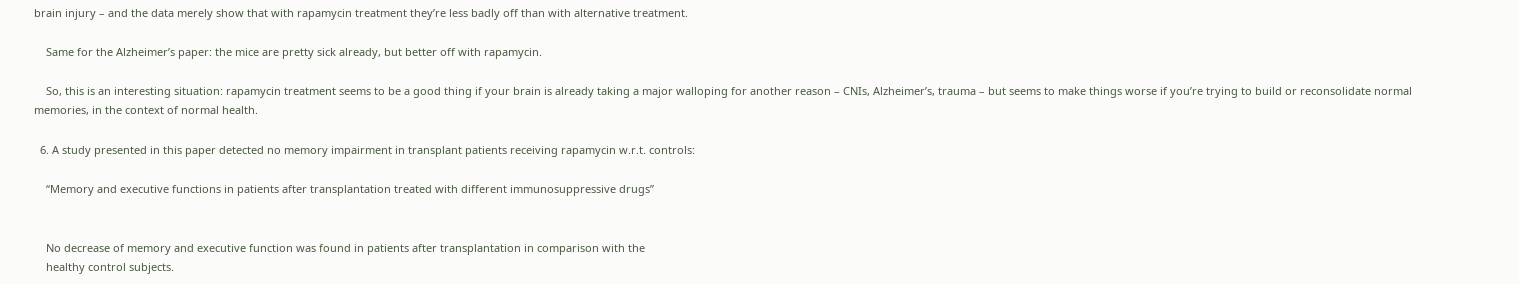brain injury – and the data merely show that with rapamycin treatment they’re less badly off than with alternative treatment.

    Same for the Alzheimer’s paper: the mice are pretty sick already, but better off with rapamycin.

    So, this is an interesting situation: rapamycin treatment seems to be a good thing if your brain is already taking a major walloping for another reason – CNIs, Alzheimer’s, trauma – but seems to make things worse if you’re trying to build or reconsolidate normal memories, in the context of normal health.

  6. A study presented in this paper detected no memory impairment in transplant patients receiving rapamycin w.r.t. controls:

    “Memory and executive functions in patients after transplantation treated with different immunosuppressive drugs”


    No decrease of memory and executive function was found in patients after transplantation in comparison with the
    healthy control subjects.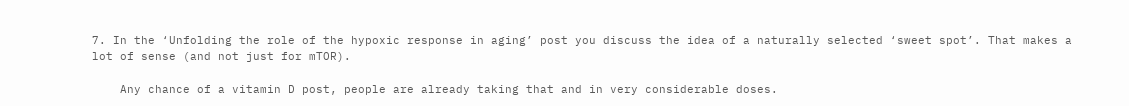7. In the ‘Unfolding the role of the hypoxic response in aging’ post you discuss the idea of a naturally selected ‘sweet spot’. That makes a lot of sense (and not just for mTOR).

    Any chance of a vitamin D post, people are already taking that and in very considerable doses.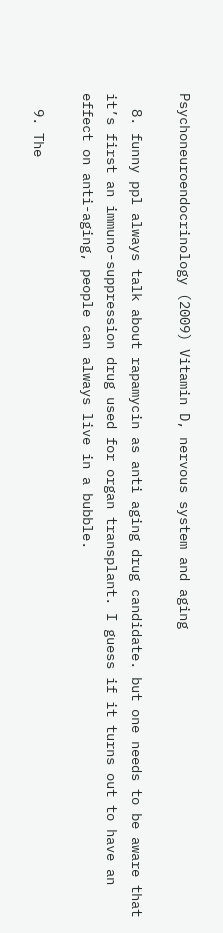Psychoneuroendocrinology (2009) Vitamin D, nervous system and aging

  8. funny ppl always talk about rapamycin as anti aging drug candidate. but one needs to be aware that it’s first an immuno-suppression drug used for organ transplant. I guess if it turns out to have an effect on anti-aging, people can always live in a bubble.

  9. The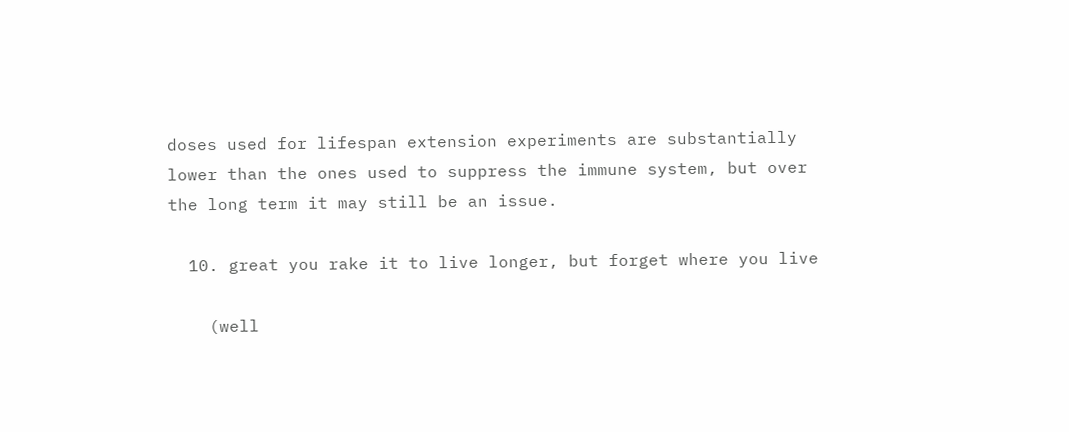doses used for lifespan extension experiments are substantially lower than the ones used to suppress the immune system, but over the long term it may still be an issue.

  10. great you rake it to live longer, but forget where you live

    (well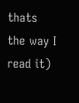thats the way I read it)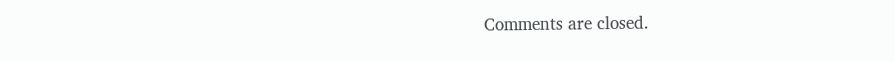Comments are closed.